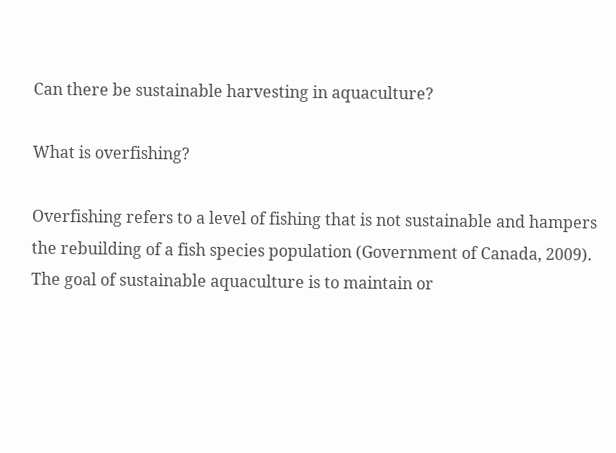Can there be sustainable harvesting in aquaculture?

What is overfishing?

Overfishing refers to a level of fishing that is not sustainable and hampers the rebuilding of a fish species population (Government of Canada, 2009). The goal of sustainable aquaculture is to maintain or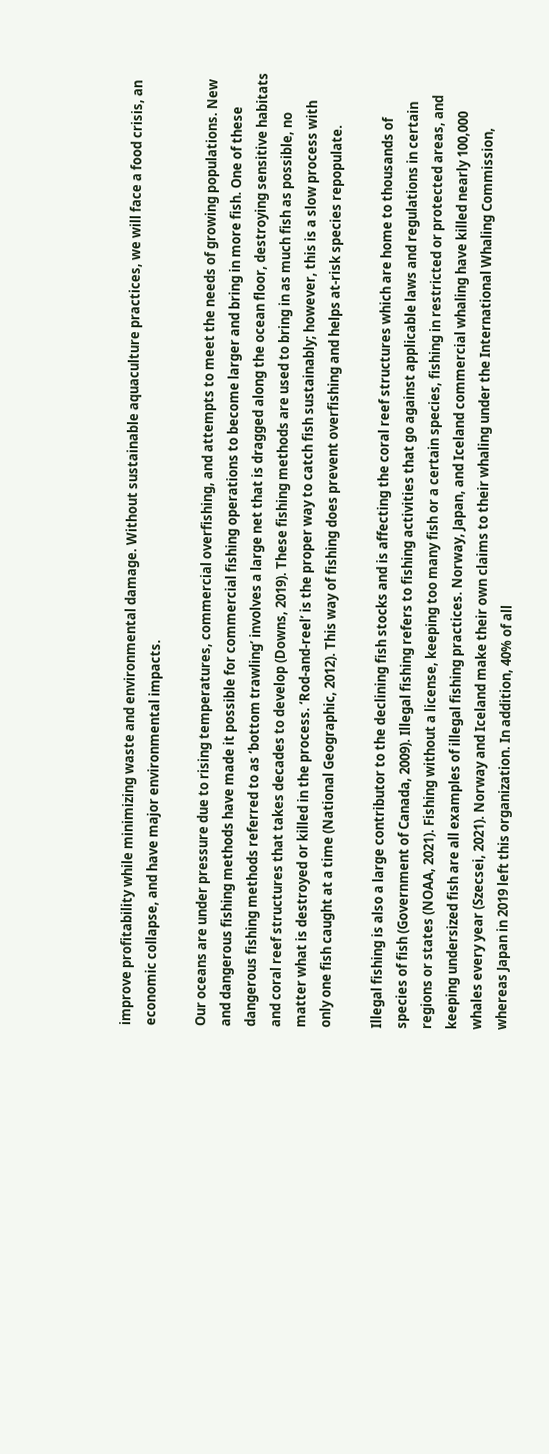improve profitability while minimizing waste and environmental damage. Without sustainable aquaculture practices, we will face a food crisis, an economic collapse, and have major environmental impacts.

Our oceans are under pressure due to rising temperatures, commercial overfishing, and attempts to meet the needs of growing populations. New and dangerous fishing methods have made it possible for commercial fishing operations to become larger and bring in more fish. One of these dangerous fishing methods referred to as ‘bottom trawling’ involves a large net that is dragged along the ocean floor, destroying sensitive habitats and coral reef structures that takes decades to develop (Downs, 2019). These fishing methods are used to bring in as much fish as possible, no matter what is destroyed or killed in the process. ‘Rod-and-reel’ is the proper way to catch fish sustainably; however, this is a slow process with only one fish caught at a time (National Geographic, 2012). This way of fishing does prevent overfishing and helps at-risk species repopulate.

Illegal fishing is also a large contributor to the declining fish stocks and is affecting the coral reef structures which are home to thousands of species of fish (Government of Canada, 2009). Illegal fishing refers to fishing activities that go against applicable laws and regulations in certain regions or states (NOAA, 2021). Fishing without a license, keeping too many fish or a certain species, fishing in restricted or protected areas, and keeping undersized fish are all examples of illegal fishing practices. Norway, Japan, and Iceland commercial whaling have killed nearly 100,000 whales every year (Szecsei, 2021). Norway and Iceland make their own claims to their whaling under the International Whaling Commission, whereas Japan in 2019 left this organization. In addition, 40% of all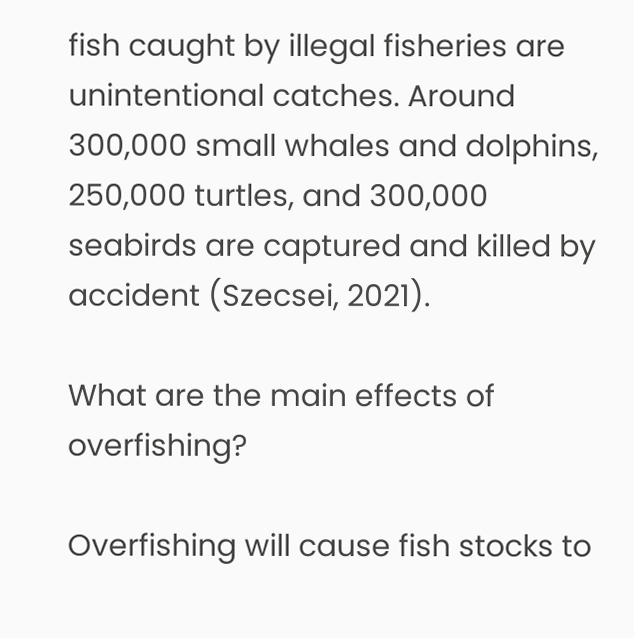fish caught by illegal fisheries are unintentional catches. Around 300,000 small whales and dolphins, 250,000 turtles, and 300,000 seabirds are captured and killed by accident (Szecsei, 2021).

What are the main effects of overfishing?

Overfishing will cause fish stocks to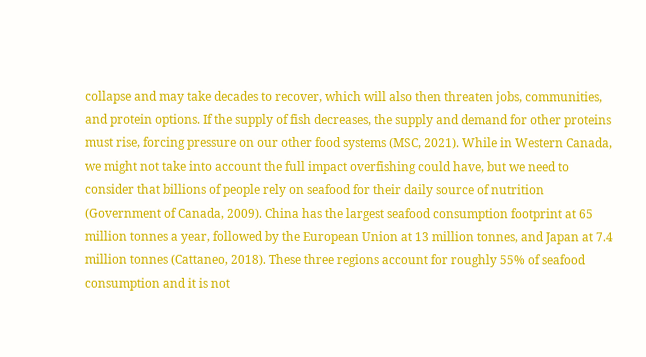collapse and may take decades to recover, which will also then threaten jobs, communities, and protein options. If the supply of fish decreases, the supply and demand for other proteins must rise, forcing pressure on our other food systems (MSC, 2021). While in Western Canada, we might not take into account the full impact overfishing could have, but we need to consider that billions of people rely on seafood for their daily source of nutrition (Government of Canada, 2009). China has the largest seafood consumption footprint at 65 million tonnes a year, followed by the European Union at 13 million tonnes, and Japan at 7.4 million tonnes (Cattaneo, 2018). These three regions account for roughly 55% of seafood consumption and it is not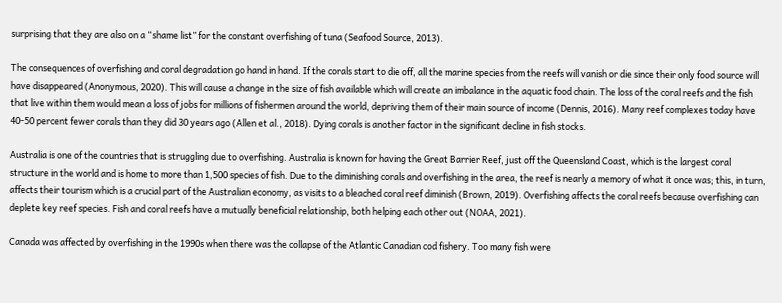surprising that they are also on a “shame list” for the constant overfishing of tuna (Seafood Source, 2013).

The consequences of overfishing and coral degradation go hand in hand. If the corals start to die off, all the marine species from the reefs will vanish or die since their only food source will have disappeared (Anonymous, 2020). This will cause a change in the size of fish available which will create an imbalance in the aquatic food chain. The loss of the coral reefs and the fish that live within them would mean a loss of jobs for millions of fishermen around the world, depriving them of their main source of income (Dennis, 2016). Many reef complexes today have 40-50 percent fewer corals than they did 30 years ago (Allen et al., 2018). Dying corals is another factor in the significant decline in fish stocks.

Australia is one of the countries that is struggling due to overfishing. Australia is known for having the Great Barrier Reef, just off the Queensland Coast, which is the largest coral structure in the world and is home to more than 1,500 species of fish. Due to the diminishing corals and overfishing in the area, the reef is nearly a memory of what it once was; this, in turn, affects their tourism which is a crucial part of the Australian economy, as visits to a bleached coral reef diminish (Brown, 2019). Overfishing affects the coral reefs because overfishing can deplete key reef species. Fish and coral reefs have a mutually beneficial relationship, both helping each other out (NOAA, 2021).

Canada was affected by overfishing in the 1990s when there was the collapse of the Atlantic Canadian cod fishery. Too many fish were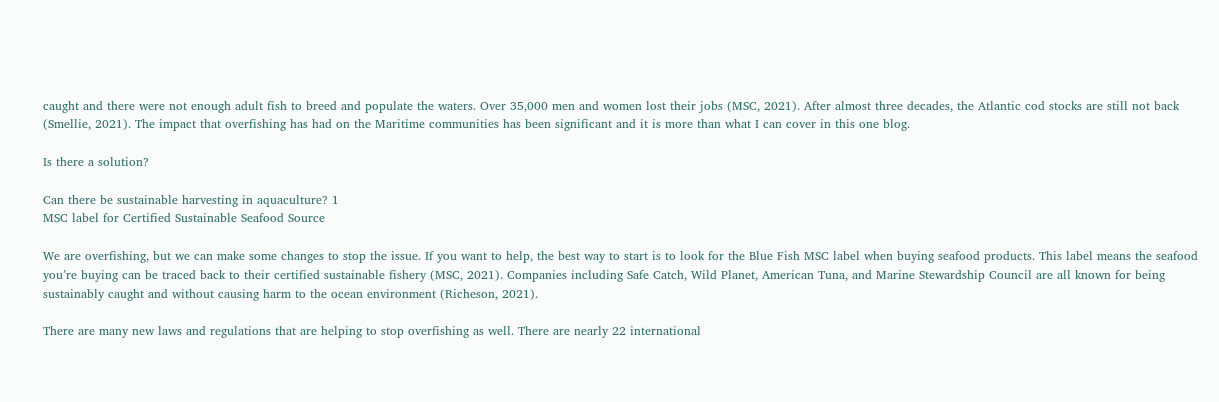caught and there were not enough adult fish to breed and populate the waters. Over 35,000 men and women lost their jobs (MSC, 2021). After almost three decades, the Atlantic cod stocks are still not back (Smellie, 2021). The impact that overfishing has had on the Maritime communities has been significant and it is more than what I can cover in this one blog.

Is there a solution?

Can there be sustainable harvesting in aquaculture? 1
MSC label for Certified Sustainable Seafood Source

We are overfishing, but we can make some changes to stop the issue. If you want to help, the best way to start is to look for the Blue Fish MSC label when buying seafood products. This label means the seafood you’re buying can be traced back to their certified sustainable fishery (MSC, 2021). Companies including Safe Catch, Wild Planet, American Tuna, and Marine Stewardship Council are all known for being sustainably caught and without causing harm to the ocean environment (Richeson, 2021).

There are many new laws and regulations that are helping to stop overfishing as well. There are nearly 22 international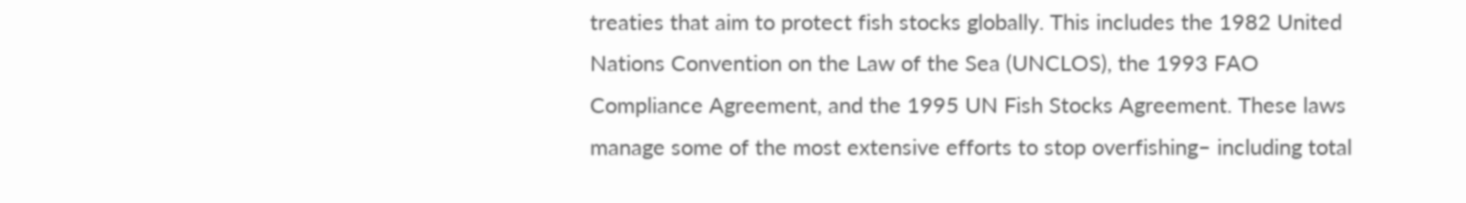treaties that aim to protect fish stocks globally. This includes the 1982 United Nations Convention on the Law of the Sea (UNCLOS), the 1993 FAO Compliance Agreement, and the 1995 UN Fish Stocks Agreement. These laws manage some of the most extensive efforts to stop overfishing– including total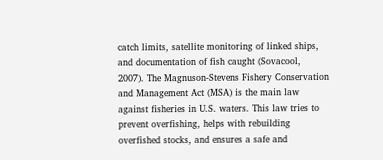catch limits, satellite monitoring of linked ships, and documentation of fish caught (Sovacool, 2007). The Magnuson-Stevens Fishery Conservation and Management Act (MSA) is the main law against fisheries in U.S. waters. This law tries to prevent overfishing, helps with rebuilding overfished stocks, and ensures a safe and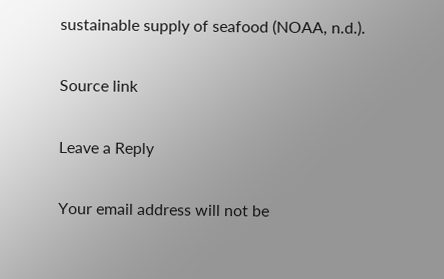sustainable supply of seafood (NOAA, n.d.).

Source link

Leave a Reply

Your email address will not be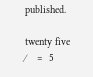published.

twenty five  ⁄    =  5